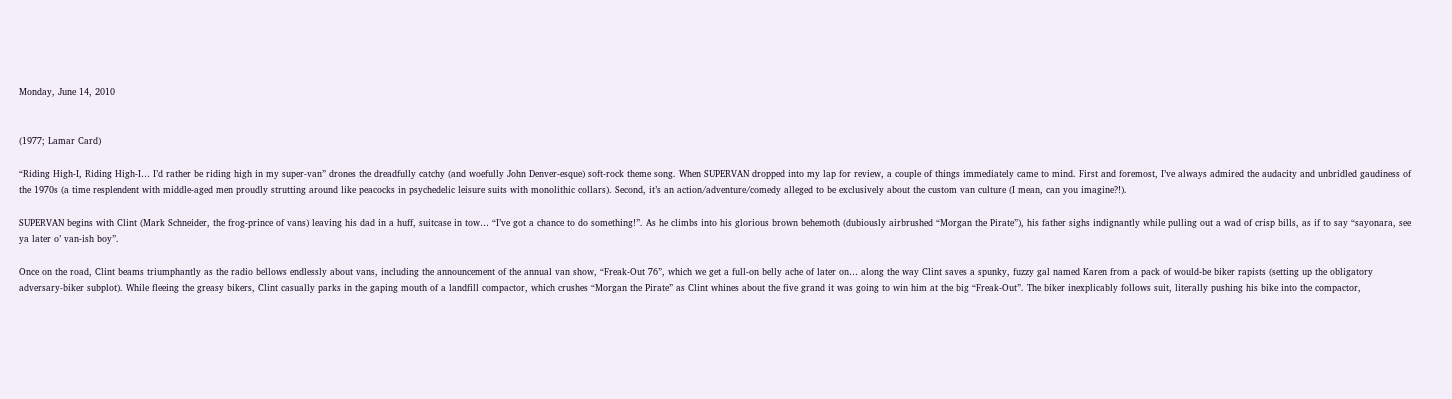Monday, June 14, 2010


(1977; Lamar Card)

“Riding High-I, Riding High-I… I’d rather be riding high in my super-van” drones the dreadfully catchy (and woefully John Denver-esque) soft-rock theme song. When SUPERVAN dropped into my lap for review, a couple of things immediately came to mind. First and foremost, I’ve always admired the audacity and unbridled gaudiness of the 1970s (a time resplendent with middle-aged men proudly strutting around like peacocks in psychedelic leisure suits with monolithic collars). Second, it’s an action/adventure/comedy alleged to be exclusively about the custom van culture (I mean, can you imagine?!).

SUPERVAN begins with Clint (Mark Schneider, the frog-prince of vans) leaving his dad in a huff, suitcase in tow… “I’ve got a chance to do something!”. As he climbs into his glorious brown behemoth (dubiously airbrushed “Morgan the Pirate”), his father sighs indignantly while pulling out a wad of crisp bills, as if to say “sayonara, see ya later o’ van-ish boy”.

Once on the road, Clint beams triumphantly as the radio bellows endlessly about vans, including the announcement of the annual van show, “Freak-Out 76”, which we get a full-on belly ache of later on… along the way Clint saves a spunky, fuzzy gal named Karen from a pack of would-be biker rapists (setting up the obligatory adversary-biker subplot). While fleeing the greasy bikers, Clint casually parks in the gaping mouth of a landfill compactor, which crushes “Morgan the Pirate” as Clint whines about the five grand it was going to win him at the big “Freak-Out”. The biker inexplicably follows suit, literally pushing his bike into the compactor,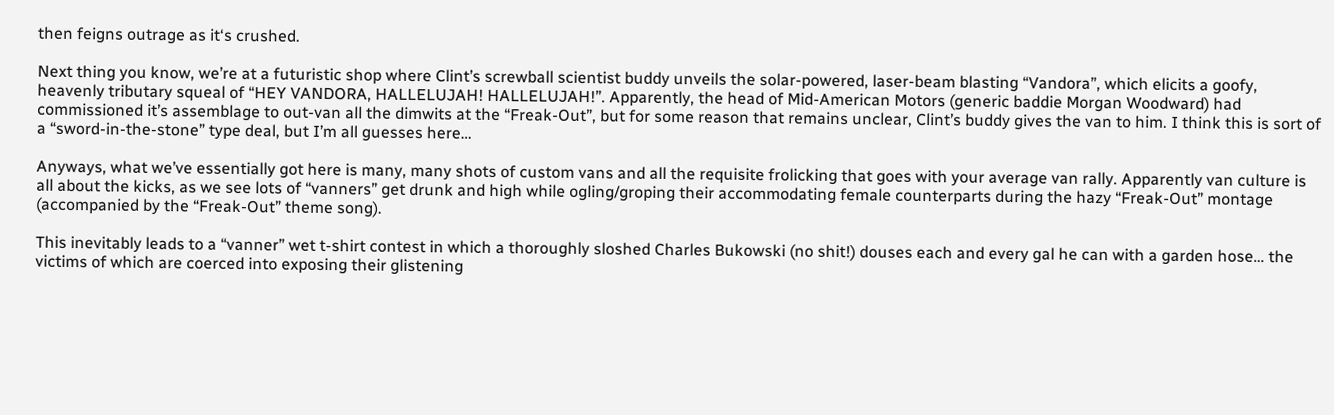then feigns outrage as it‘s crushed.

Next thing you know, we’re at a futuristic shop where Clint’s screwball scientist buddy unveils the solar-powered, laser-beam blasting “Vandora”, which elicits a goofy, heavenly tributary squeal of “HEY VANDORA, HALLELUJAH! HALLELUJAH!”. Apparently, the head of Mid-American Motors (generic baddie Morgan Woodward) had commissioned it’s assemblage to out-van all the dimwits at the “Freak-Out”, but for some reason that remains unclear, Clint’s buddy gives the van to him. I think this is sort of a “sword-in-the-stone” type deal, but I’m all guesses here…

Anyways, what we’ve essentially got here is many, many shots of custom vans and all the requisite frolicking that goes with your average van rally. Apparently van culture is all about the kicks, as we see lots of “vanners” get drunk and high while ogling/groping their accommodating female counterparts during the hazy “Freak-Out” montage (accompanied by the “Freak-Out” theme song).

This inevitably leads to a “vanner” wet t-shirt contest in which a thoroughly sloshed Charles Bukowski (no shit!) douses each and every gal he can with a garden hose… the victims of which are coerced into exposing their glistening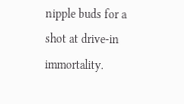nipple buds for a shot at drive-in immortality.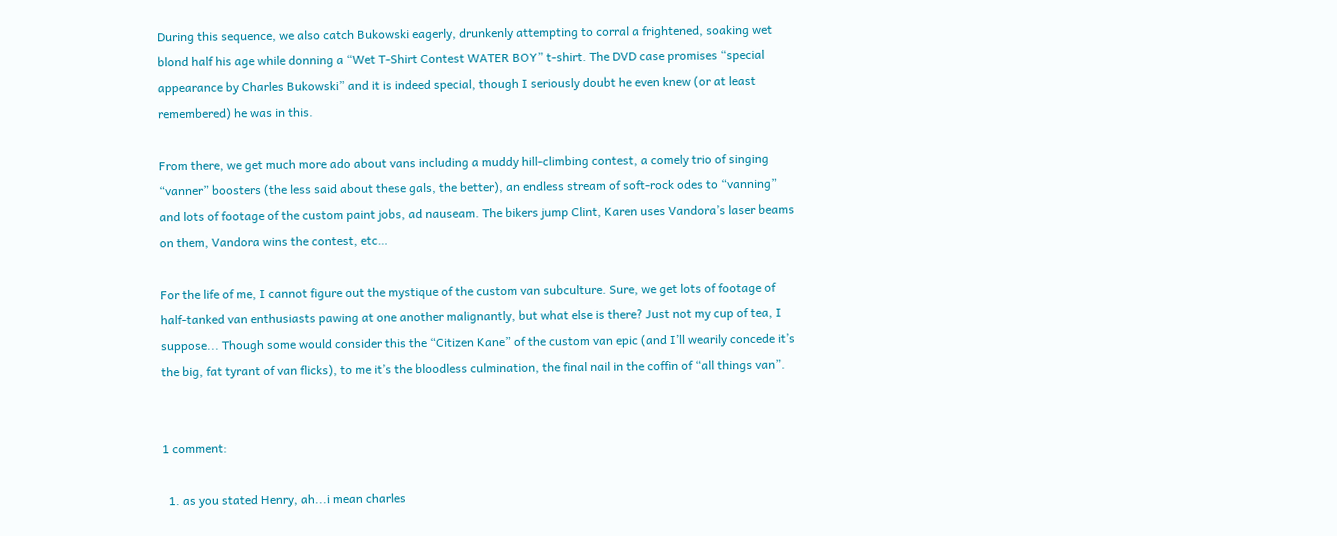During this sequence, we also catch Bukowski eagerly, drunkenly attempting to corral a frightened, soaking wet blond half his age while donning a “Wet T-Shirt Contest WATER BOY” t-shirt. The DVD case promises “special appearance by Charles Bukowski” and it is indeed special, though I seriously doubt he even knew (or at least remembered) he was in this.

From there, we get much more ado about vans including a muddy hill-climbing contest, a comely trio of singing “vanner” boosters (the less said about these gals, the better), an endless stream of soft-rock odes to “vanning” and lots of footage of the custom paint jobs, ad nauseam. The bikers jump Clint, Karen uses Vandora’s laser beams on them, Vandora wins the contest, etc…

For the life of me, I cannot figure out the mystique of the custom van subculture. Sure, we get lots of footage of half-tanked van enthusiasts pawing at one another malignantly, but what else is there? Just not my cup of tea, I suppose... Though some would consider this the “Citizen Kane” of the custom van epic (and I’ll wearily concede it’s the big, fat tyrant of van flicks), to me it’s the bloodless culmination, the final nail in the coffin of “all things van”.


1 comment:

  1. as you stated Henry, ah...i mean charles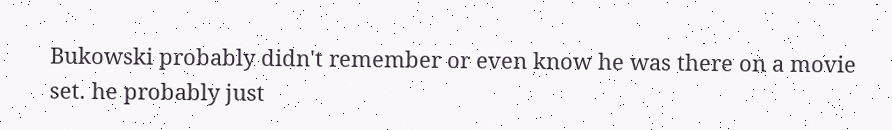Bukowski probably didn't remember or even know he was there on a movie set. he probably just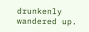drunkenly wandered up.